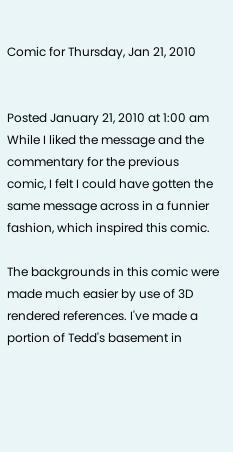Comic for Thursday, Jan 21, 2010


Posted January 21, 2010 at 1:00 am
While I liked the message and the commentary for the previous comic, I felt I could have gotten the same message across in a funnier fashion, which inspired this comic.

The backgrounds in this comic were made much easier by use of 3D rendered references. I've made a portion of Tedd's basement in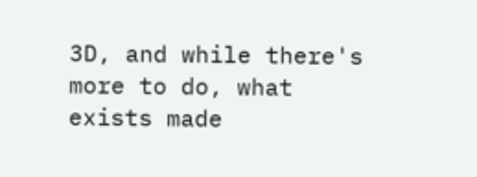3D, and while there's more to do, what exists made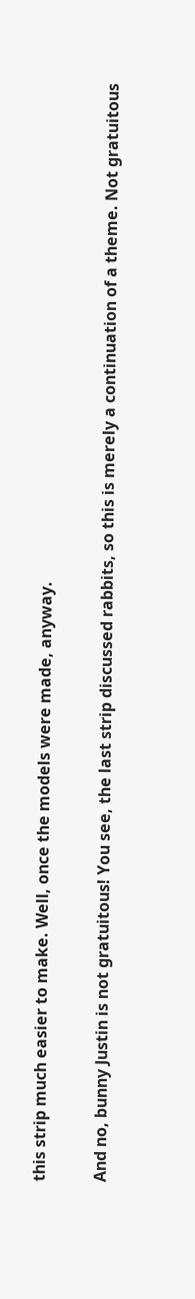this strip much easier to make. Well, once the models were made, anyway.

And no, bunny Justin is not gratuitous! You see, the last strip discussed rabbits, so this is merely a continuation of a theme. Not gratuitous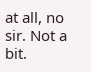at all, no sir. Not a bit.